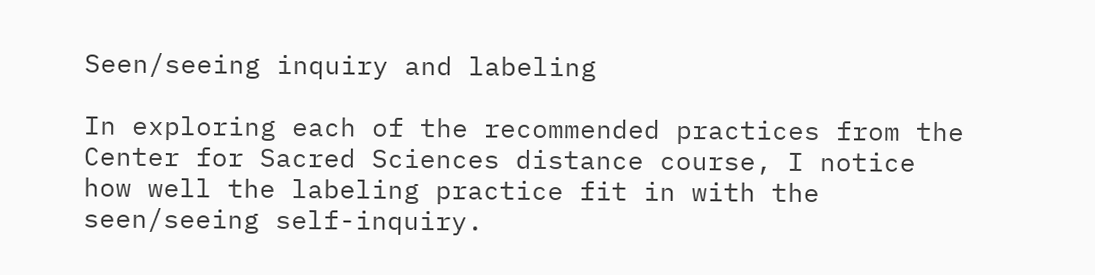Seen/seeing inquiry and labeling

In exploring each of the recommended practices from the Center for Sacred Sciences distance course, I notice how well the labeling practice fit in with the seen/seeing self-inquiry.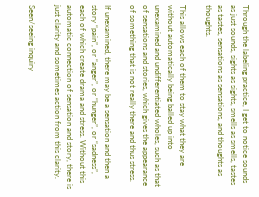Through the labeling practice, I get to notice sounds as just sounds, sights as sights, smells as smells, tastes as tastes, sensations as sensations, and thoughts as thoughts.

This allows each of them to stay what they are without automatically being balled up into unexamined and undifferentiated wholes, such as that of sensations and stories, which gives the appearance of something that is not really there and thus stress.

If unexamined, there may be a sensation and then a story “pain”, or “anger”, or “hunger”, or “sadness”, each of which create drama and stress. Without this automatic connection of sensation and story, there is just clarity and sometimes action from this clarity.

Seen/seeing inquiry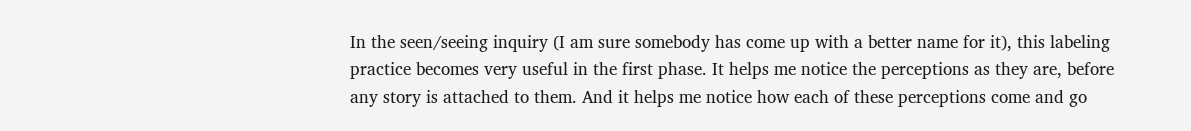In the seen/seeing inquiry (I am sure somebody has come up with a better name for it), this labeling practice becomes very useful in the first phase. It helps me notice the perceptions as they are, before any story is attached to them. And it helps me notice how each of these perceptions come and go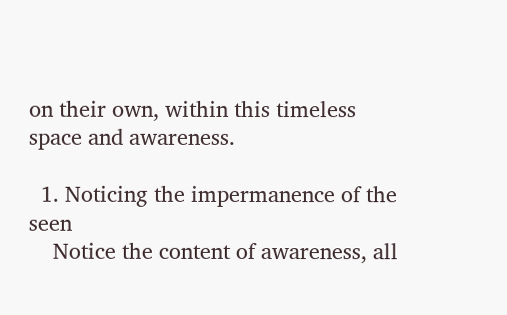on their own, within this timeless space and awareness.

  1. Noticing the impermanence of the seen
    Notice the content of awareness, all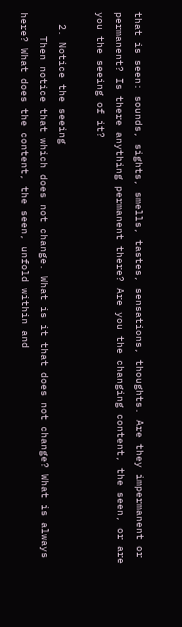that is seen: sounds, sights, smells, tastes, sensations, thoughts. Are they impermanent or permanent? Is there anything permanent there? Are you the changing content, the seen, or are you the seeing of it?

  2. Notice the seeing
    Then notice that which does not change. What is it that does not change? What is always here? What does the content, the seen, unfold within and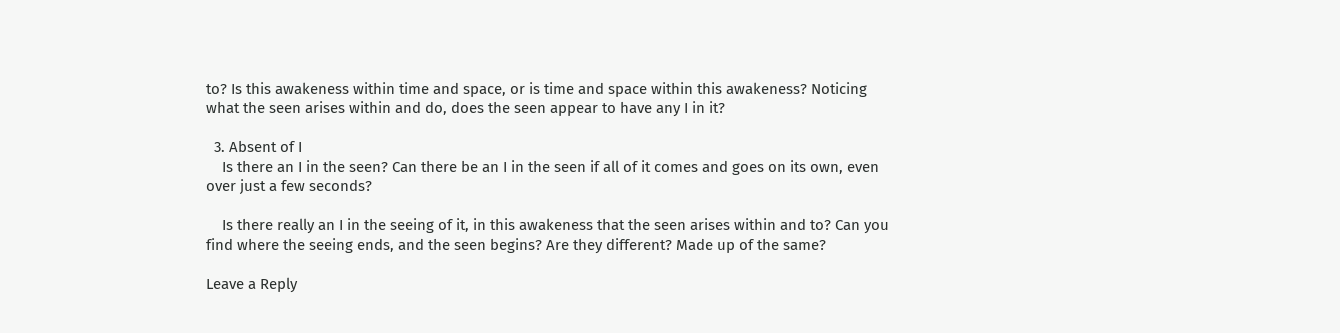to? Is this awakeness within time and space, or is time and space within this awakeness? Noticing what the seen arises within and do, does the seen appear to have any I in it?

  3. Absent of I
    Is there an I in the seen? Can there be an I in the seen if all of it comes and goes on its own, even over just a few seconds?

    Is there really an I in the seeing of it, in this awakeness that the seen arises within and to? Can you find where the seeing ends, and the seen begins? Are they different? Made up of the same?

Leave a Reply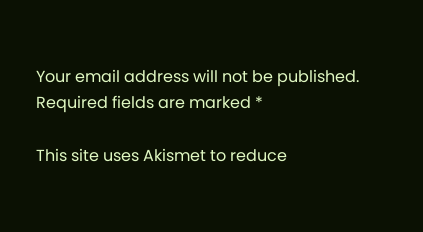Your email address will not be published. Required fields are marked *

This site uses Akismet to reduce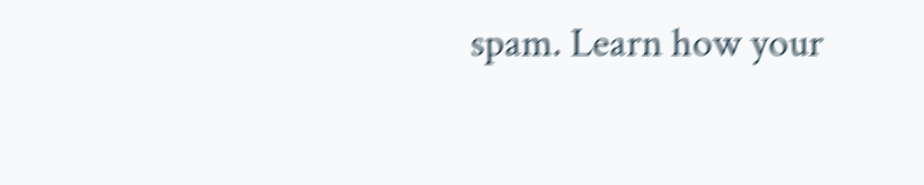spam. Learn how your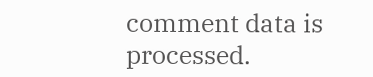comment data is processed.